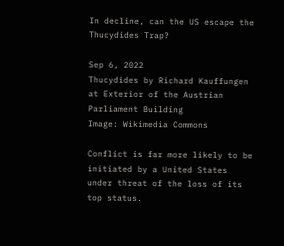In decline, can the US escape the Thucydides Trap?

Sep 6, 2022
Thucydides by Richard Kauffungen at Exterior of the Austrian Parliament Building
Image: Wikimedia Commons

Conflict is far more likely to be initiated by a United States under threat of the loss of its top status.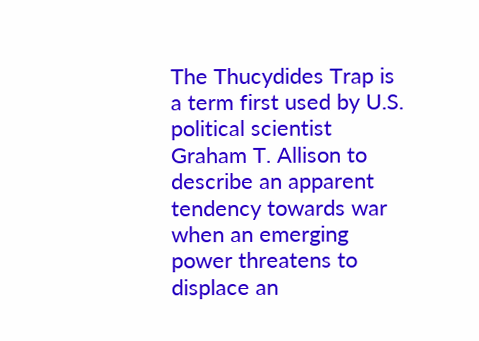The Thucydides Trap is a term first used by U.S. political scientist Graham T. Allison to describe an apparent tendency towards war when an emerging power threatens to displace an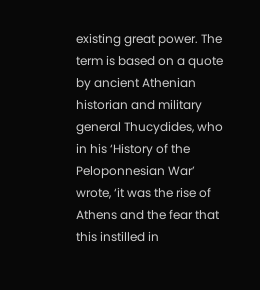existing great power. The term is based on a quote by ancient Athenian historian and military general Thucydides, who in his ‘History of the Peloponnesian War’ wrote, ‘it was the rise of Athens and the fear that this instilled in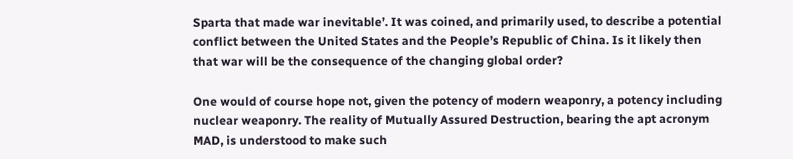Sparta that made war inevitable’. It was coined, and primarily used, to describe a potential conflict between the United States and the People’s Republic of China. Is it likely then that war will be the consequence of the changing global order?

One would of course hope not, given the potency of modern weaponry, a potency including nuclear weaponry. The reality of Mutually Assured Destruction, bearing the apt acronym MAD, is understood to make such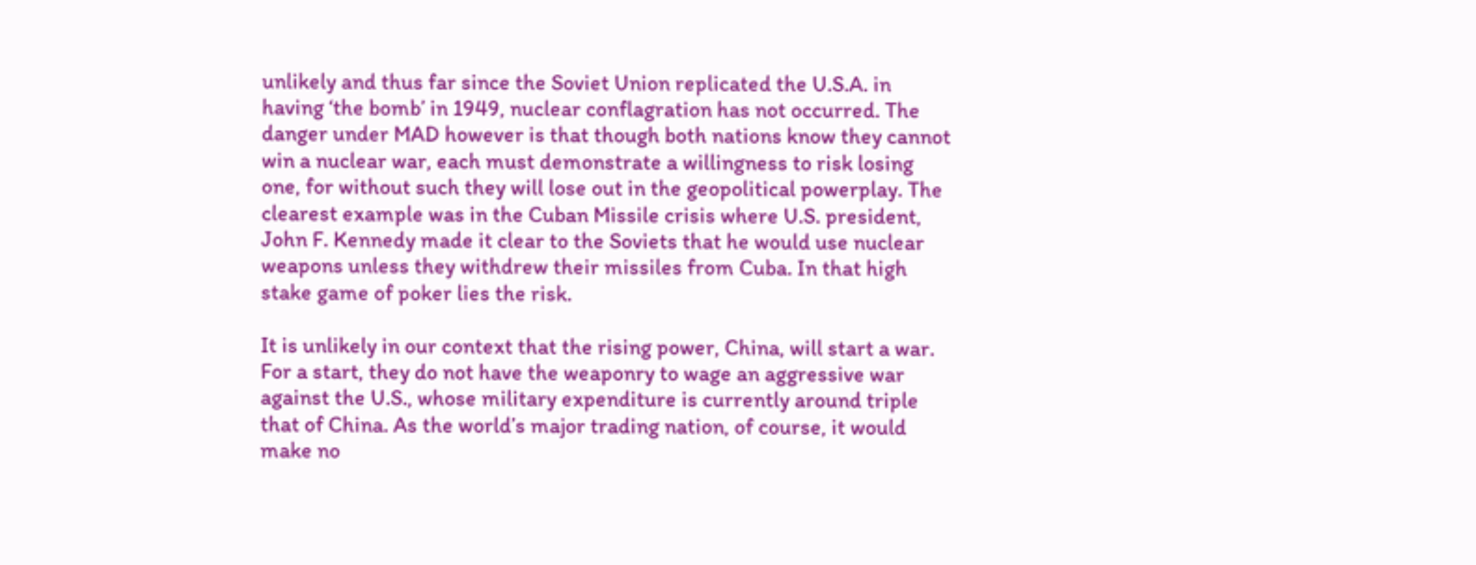unlikely and thus far since the Soviet Union replicated the U.S.A. in having ‘the bomb’ in 1949, nuclear conflagration has not occurred. The danger under MAD however is that though both nations know they cannot win a nuclear war, each must demonstrate a willingness to risk losing one, for without such they will lose out in the geopolitical powerplay. The clearest example was in the Cuban Missile crisis where U.S. president, John F. Kennedy made it clear to the Soviets that he would use nuclear weapons unless they withdrew their missiles from Cuba. In that high stake game of poker lies the risk.

It is unlikely in our context that the rising power, China, will start a war. For a start, they do not have the weaponry to wage an aggressive war against the U.S., whose military expenditure is currently around triple that of China. As the world’s major trading nation, of course, it would make no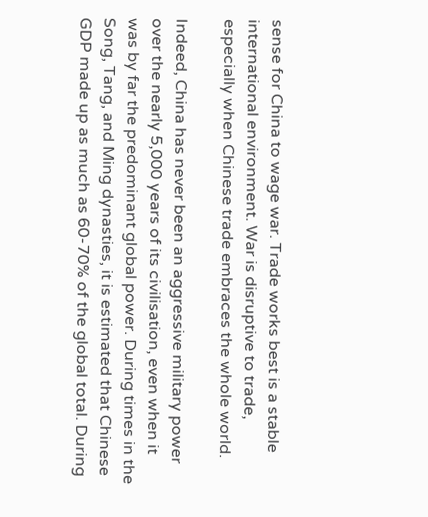sense for China to wage war. Trade works best is a stable international environment. War is disruptive to trade, especially when Chinese trade embraces the whole world.

Indeed, China has never been an aggressive military power over the nearly 5,000 years of its civilisation, even when it was by far the predominant global power. During times in the Song, Tang, and Ming dynasties, it is estimated that Chinese GDP made up as much as 60-70% of the global total. During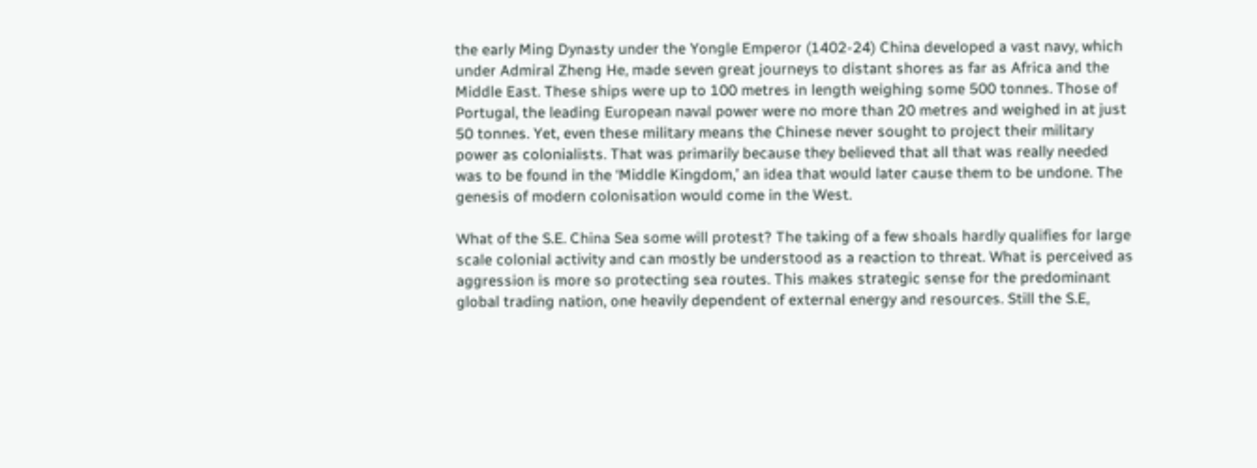the early Ming Dynasty under the Yongle Emperor (1402-24) China developed a vast navy, which under Admiral Zheng He, made seven great journeys to distant shores as far as Africa and the Middle East. These ships were up to 100 metres in length weighing some 500 tonnes. Those of Portugal, the leading European naval power were no more than 20 metres and weighed in at just 50 tonnes. Yet, even these military means the Chinese never sought to project their military power as colonialists. That was primarily because they believed that all that was really needed was to be found in the ‘Middle Kingdom,’ an idea that would later cause them to be undone. The genesis of modern colonisation would come in the West.

What of the S.E. China Sea some will protest? The taking of a few shoals hardly qualifies for large scale colonial activity and can mostly be understood as a reaction to threat. What is perceived as aggression is more so protecting sea routes. This makes strategic sense for the predominant global trading nation, one heavily dependent of external energy and resources. Still the S.E,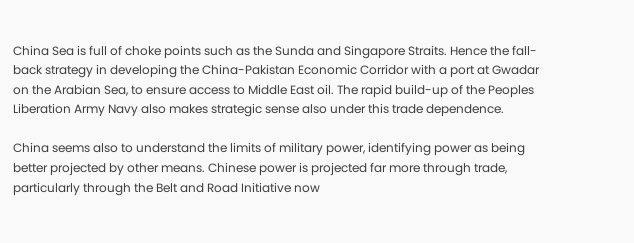China Sea is full of choke points such as the Sunda and Singapore Straits. Hence the fall-back strategy in developing the China-Pakistan Economic Corridor with a port at Gwadar on the Arabian Sea, to ensure access to Middle East oil. The rapid build-up of the Peoples Liberation Army Navy also makes strategic sense also under this trade dependence.

China seems also to understand the limits of military power, identifying power as being better projected by other means. Chinese power is projected far more through trade, particularly through the Belt and Road Initiative now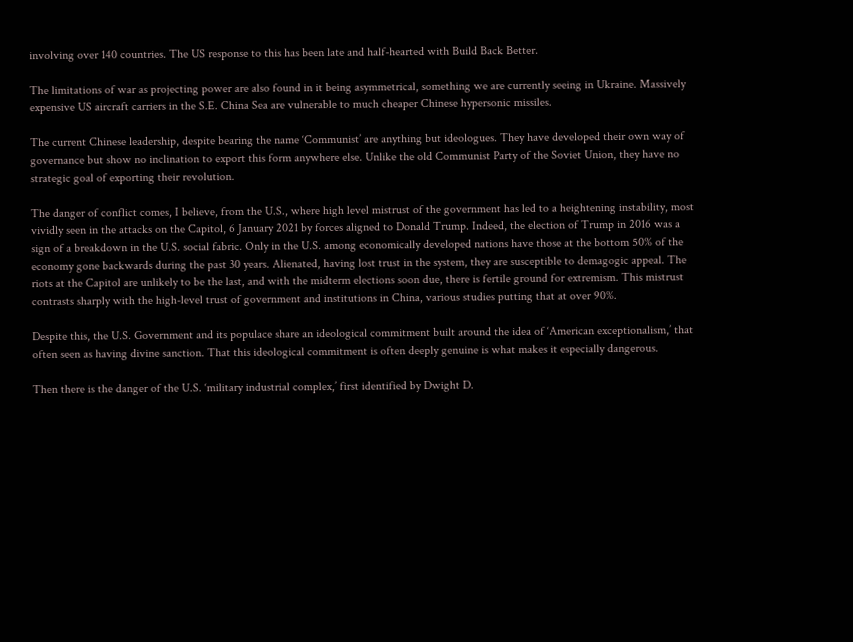involving over 140 countries. The US response to this has been late and half-hearted with Build Back Better.

The limitations of war as projecting power are also found in it being asymmetrical, something we are currently seeing in Ukraine. Massively expensive US aircraft carriers in the S.E. China Sea are vulnerable to much cheaper Chinese hypersonic missiles.

The current Chinese leadership, despite bearing the name ‘Communist’ are anything but ideologues. They have developed their own way of governance but show no inclination to export this form anywhere else. Unlike the old Communist Party of the Soviet Union, they have no strategic goal of exporting their revolution.

The danger of conflict comes, I believe, from the U.S., where high level mistrust of the government has led to a heightening instability, most vividly seen in the attacks on the Capitol, 6 January 2021 by forces aligned to Donald Trump. Indeed, the election of Trump in 2016 was a sign of a breakdown in the U.S. social fabric. Only in the U.S. among economically developed nations have those at the bottom 50% of the economy gone backwards during the past 30 years. Alienated, having lost trust in the system, they are susceptible to demagogic appeal. The riots at the Capitol are unlikely to be the last, and with the midterm elections soon due, there is fertile ground for extremism. This mistrust contrasts sharply with the high-level trust of government and institutions in China, various studies putting that at over 90%.

Despite this, the U.S. Government and its populace share an ideological commitment built around the idea of ‘American exceptionalism,’ that often seen as having divine sanction. That this ideological commitment is often deeply genuine is what makes it especially dangerous.

Then there is the danger of the U.S. ‘military industrial complex,’ first identified by Dwight D.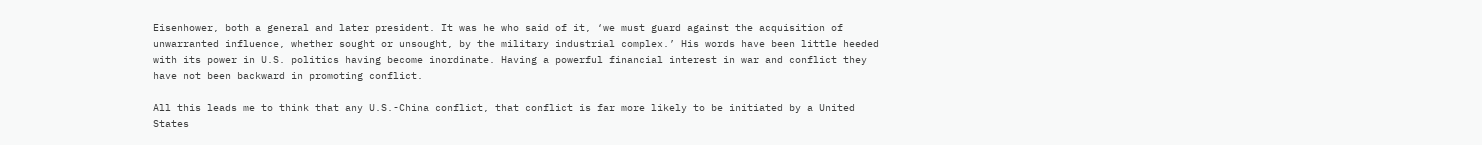Eisenhower, both a general and later president. It was he who said of it, ‘we must guard against the acquisition of unwarranted influence, whether sought or unsought, by the military industrial complex.’ His words have been little heeded with its power in U.S. politics having become inordinate. Having a powerful financial interest in war and conflict they have not been backward in promoting conflict.

All this leads me to think that any U.S.-China conflict, that conflict is far more likely to be initiated by a United States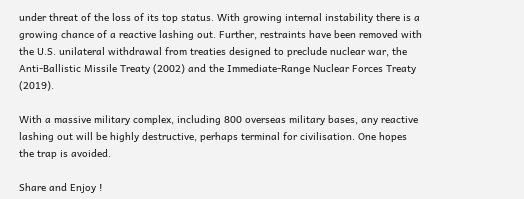under threat of the loss of its top status. With growing internal instability there is a growing chance of a reactive lashing out. Further, restraints have been removed with the U.S. unilateral withdrawal from treaties designed to preclude nuclear war, the Anti-Ballistic Missile Treaty (2002) and the Immediate-Range Nuclear Forces Treaty (2019).

With a massive military complex, including 800 overseas military bases, any reactive lashing out will be highly destructive, perhaps terminal for civilisation. One hopes the trap is avoided.

Share and Enjoy !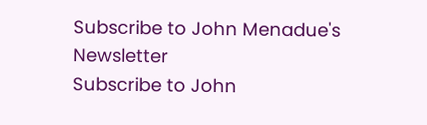Subscribe to John Menadue's Newsletter
Subscribe to John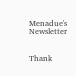Menadue's Newsletter


Thank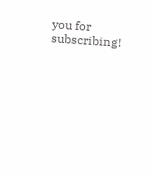you for subscribing!